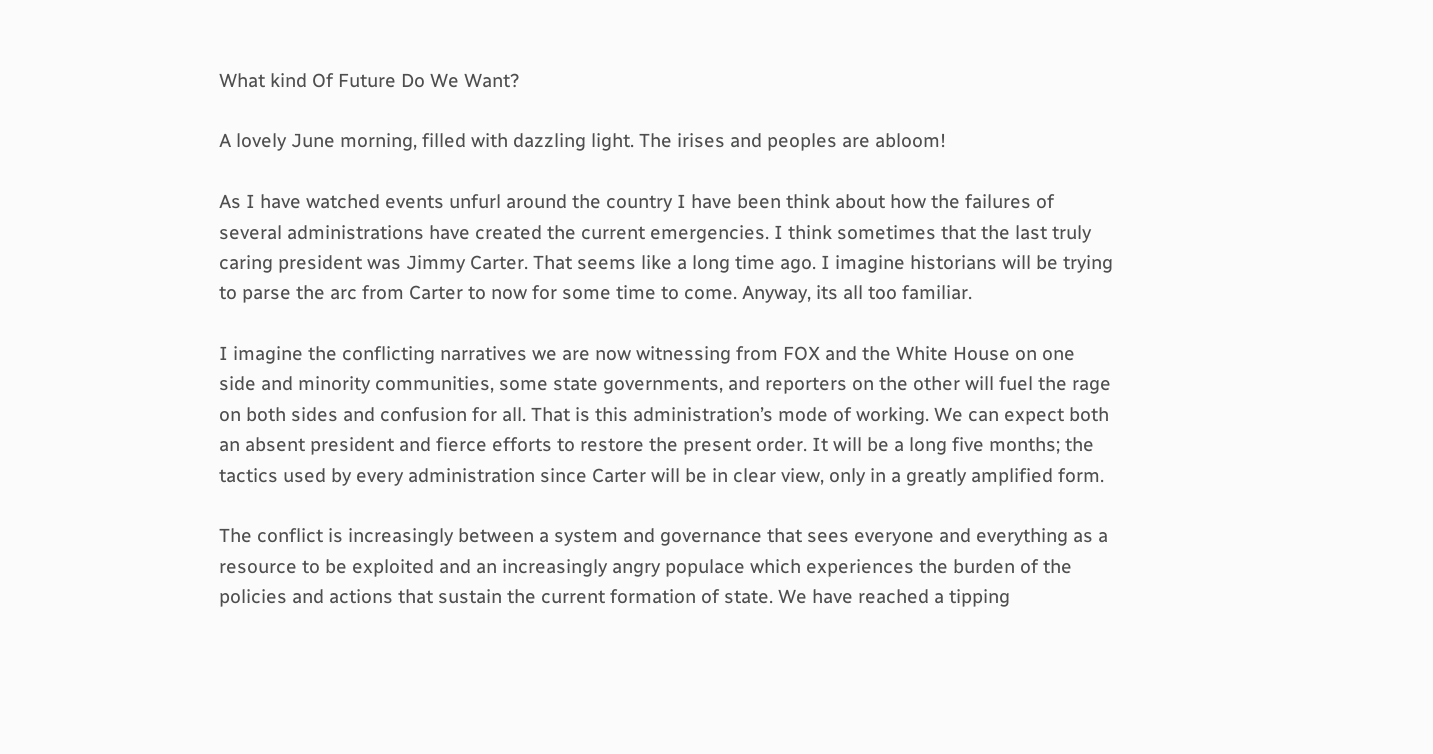What kind Of Future Do We Want?

A lovely June morning, filled with dazzling light. The irises and peoples are abloom!

As I have watched events unfurl around the country I have been think about how the failures of several administrations have created the current emergencies. I think sometimes that the last truly caring president was Jimmy Carter. That seems like a long time ago. I imagine historians will be trying to parse the arc from Carter to now for some time to come. Anyway, its all too familiar.

I imagine the conflicting narratives we are now witnessing from FOX and the White House on one side and minority communities, some state governments, and reporters on the other will fuel the rage on both sides and confusion for all. That is this administration’s mode of working. We can expect both an absent president and fierce efforts to restore the present order. It will be a long five months; the tactics used by every administration since Carter will be in clear view, only in a greatly amplified form.

The conflict is increasingly between a system and governance that sees everyone and everything as a resource to be exploited and an increasingly angry populace which experiences the burden of the policies and actions that sustain the current formation of state. We have reached a tipping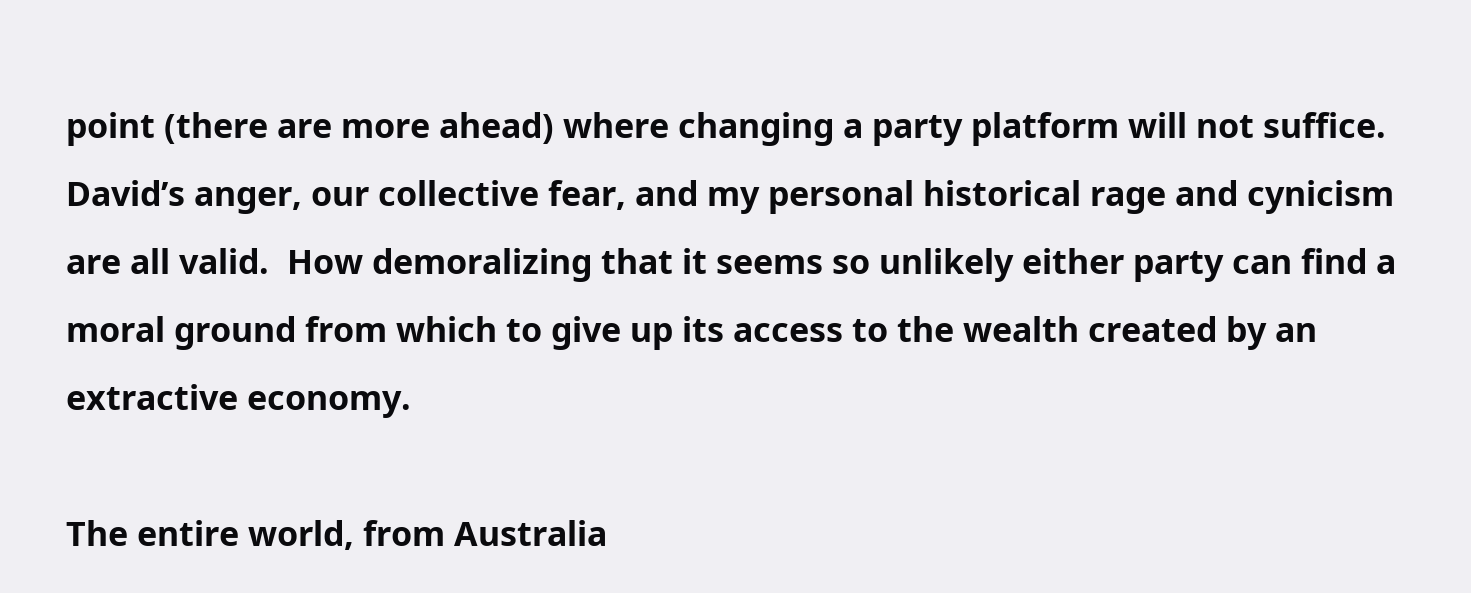point (there are more ahead) where changing a party platform will not suffice. David’s anger, our collective fear, and my personal historical rage and cynicism are all valid.  How demoralizing that it seems so unlikely either party can find a moral ground from which to give up its access to the wealth created by an extractive economy.

The entire world, from Australia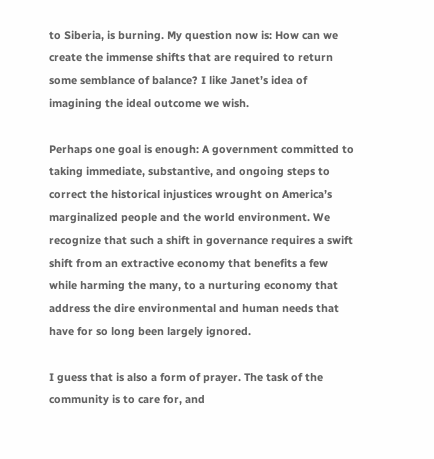to Siberia, is burning. My question now is: How can we create the immense shifts that are required to return some semblance of balance? I like Janet’s idea of imagining the ideal outcome we wish.

Perhaps one goal is enough: A government committed to taking immediate, substantive, and ongoing steps to correct the historical injustices wrought on America’s marginalized people and the world environment. We recognize that such a shift in governance requires a swift shift from an extractive economy that benefits a few while harming the many, to a nurturing economy that address the dire environmental and human needs that have for so long been largely ignored.

I guess that is also a form of prayer. The task of the community is to care for, and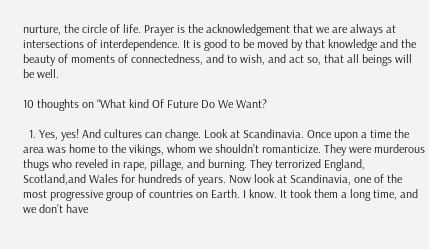nurture, the circle of life. Prayer is the acknowledgement that we are always at intersections of interdependence. It is good to be moved by that knowledge and the beauty of moments of connectedness, and to wish, and act so, that all beings will be well.

10 thoughts on “What kind Of Future Do We Want?

  1. Yes, yes! And cultures can change. Look at Scandinavia. Once upon a time the area was home to the vikings, whom we shouldn’t romanticize. They were murderous thugs who reveled in rape, pillage, and burning. They terrorized England, Scotland,and Wales for hundreds of years. Now look at Scandinavia, one of the most progressive group of countries on Earth. I know. It took them a long time, and we don’t have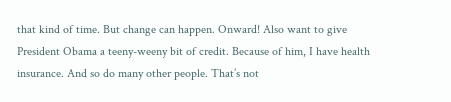that kind of time. But change can happen. Onward! Also want to give President Obama a teeny-weeny bit of credit. Because of him, I have health insurance. And so do many other people. That’s not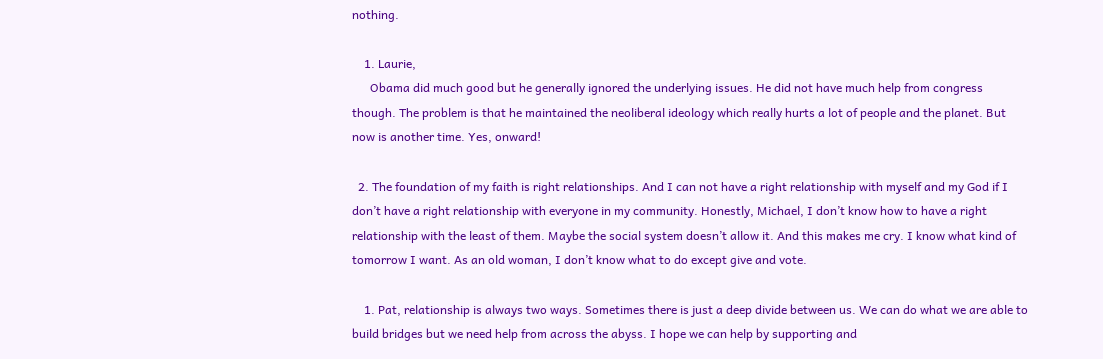nothing.

    1. Laurie,
      Obama did much good but he generally ignored the underlying issues. He did not have much help from congress though. The problem is that he maintained the neoliberal ideology which really hurts a lot of people and the planet. But now is another time. Yes, onward!

  2. The foundation of my faith is right relationships. And I can not have a right relationship with myself and my God if I don’t have a right relationship with everyone in my community. Honestly, Michael, I don’t know how to have a right relationship with the least of them. Maybe the social system doesn’t allow it. And this makes me cry. I know what kind of tomorrow I want. As an old woman, I don’t know what to do except give and vote.

    1. Pat, relationship is always two ways. Sometimes there is just a deep divide between us. We can do what we are able to build bridges but we need help from across the abyss. I hope we can help by supporting and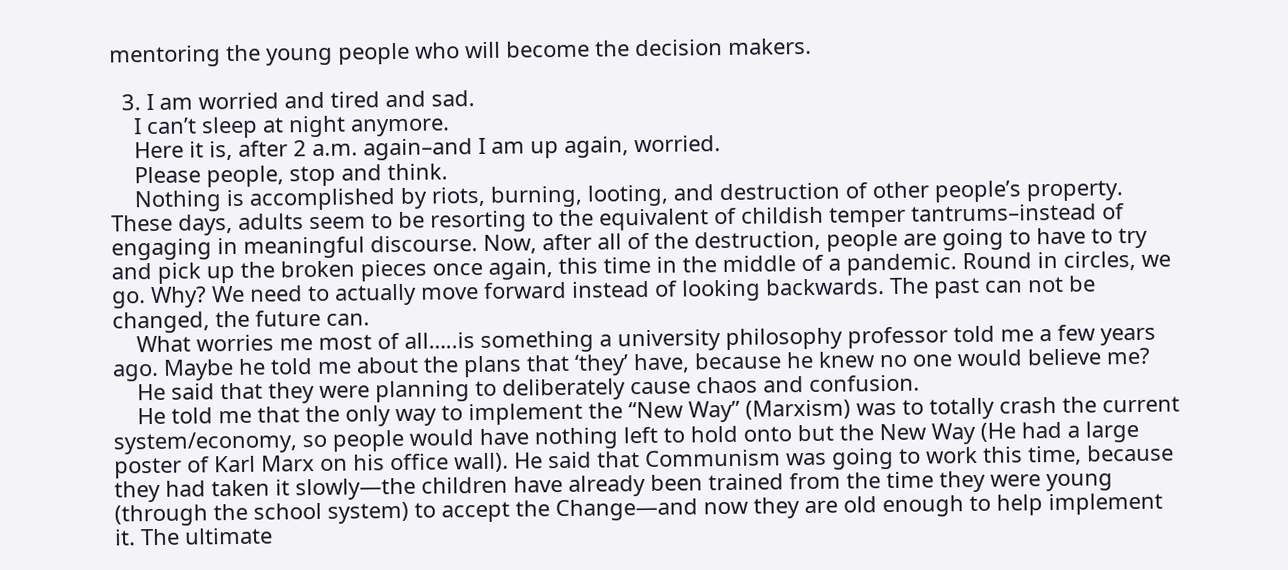mentoring the young people who will become the decision makers.

  3. I am worried and tired and sad.
    I can’t sleep at night anymore.
    Here it is, after 2 a.m. again–and I am up again, worried.
    Please people, stop and think.
    Nothing is accomplished by riots, burning, looting, and destruction of other people’s property. These days, adults seem to be resorting to the equivalent of childish temper tantrums–instead of engaging in meaningful discourse. Now, after all of the destruction, people are going to have to try and pick up the broken pieces once again, this time in the middle of a pandemic. Round in circles, we go. Why? We need to actually move forward instead of looking backwards. The past can not be changed, the future can.
    What worries me most of all…..is something a university philosophy professor told me a few years ago. Maybe he told me about the plans that ‘they’ have, because he knew no one would believe me?
    He said that they were planning to deliberately cause chaos and confusion.
    He told me that the only way to implement the “New Way” (Marxism) was to totally crash the current system/economy, so people would have nothing left to hold onto but the New Way (He had a large poster of Karl Marx on his office wall). He said that Communism was going to work this time, because they had taken it slowly—the children have already been trained from the time they were young (through the school system) to accept the Change—and now they are old enough to help implement it. The ultimate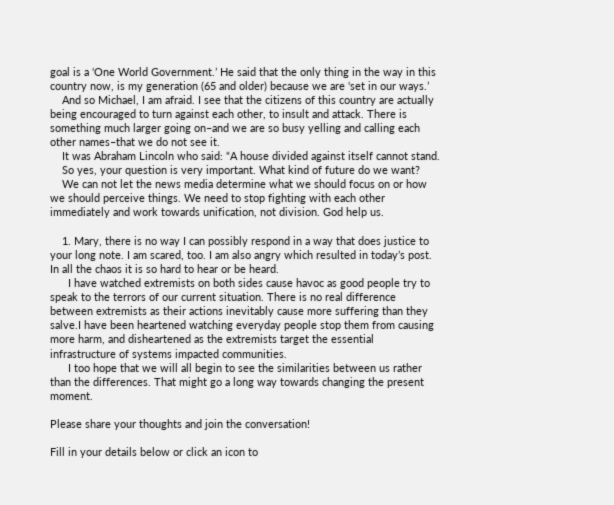goal is a ‘One World Government.’ He said that the only thing in the way in this country now, is my generation (65 and older) because we are ‘set in our ways.’
    And so Michael, I am afraid. I see that the citizens of this country are actually being encouraged to turn against each other, to insult and attack. There is something much larger going on–and we are so busy yelling and calling each other names–that we do not see it.
    It was Abraham Lincoln who said: “A house divided against itself cannot stand.
    So yes, your question is very important. What kind of future do we want?
    We can not let the news media determine what we should focus on or how we should perceive things. We need to stop fighting with each other immediately and work towards unification, not division. God help us.

    1. Mary, there is no way I can possibly respond in a way that does justice to your long note. I am scared, too. I am also angry which resulted in today’s post. In all the chaos it is so hard to hear or be heard.
      I have watched extremists on both sides cause havoc as good people try to speak to the terrors of our current situation. There is no real difference between extremists as their actions inevitably cause more suffering than they salve.I have been heartened watching everyday people stop them from causing more harm, and disheartened as the extremists target the essential infrastructure of systems impacted communities.
      I too hope that we will all begin to see the similarities between us rather than the differences. That might go a long way towards changing the present moment.

Please share your thoughts and join the conversation!

Fill in your details below or click an icon to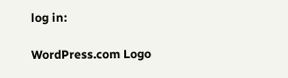log in:

WordPress.com Logo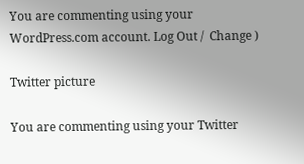You are commenting using your WordPress.com account. Log Out /  Change )

Twitter picture

You are commenting using your Twitter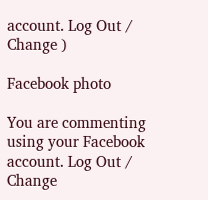account. Log Out /  Change )

Facebook photo

You are commenting using your Facebook account. Log Out /  Change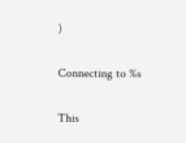)

Connecting to %s

This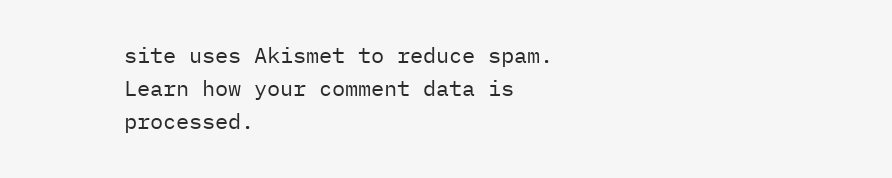site uses Akismet to reduce spam. Learn how your comment data is processed.